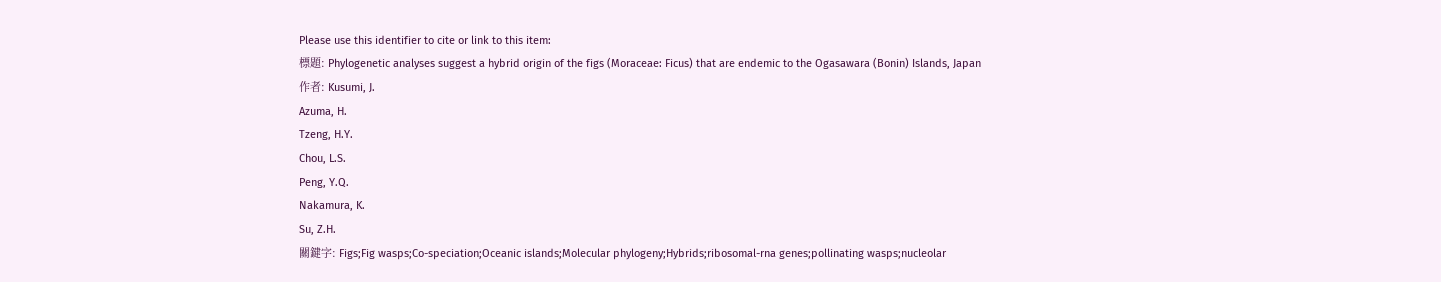Please use this identifier to cite or link to this item:
標題: Phylogenetic analyses suggest a hybrid origin of the figs (Moraceae: Ficus) that are endemic to the Ogasawara (Bonin) Islands, Japan
作者: Kusumi, J.
Azuma, H.
Tzeng, H.Y.
Chou, L.S.
Peng, Y.Q.
Nakamura, K.
Su, Z.H.
關鍵字: Figs;Fig wasps;Co-speciation;Oceanic islands;Molecular phylogeny;Hybrids;ribosomal-rna genes;pollinating wasps;nucleolar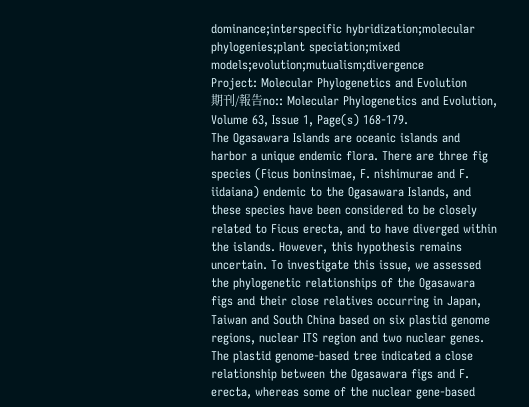dominance;interspecific hybridization;molecular phylogenies;plant speciation;mixed models;evolution;mutualism;divergence
Project: Molecular Phylogenetics and Evolution
期刊/報告no:: Molecular Phylogenetics and Evolution, Volume 63, Issue 1, Page(s) 168-179.
The Ogasawara Islands are oceanic islands and harbor a unique endemic flora. There are three fig species (Ficus boninsimae, F. nishimurae and F. iidaiana) endemic to the Ogasawara Islands, and these species have been considered to be closely related to Ficus erecta, and to have diverged within the islands. However, this hypothesis remains uncertain. To investigate this issue, we assessed the phylogenetic relationships of the Ogasawara figs and their close relatives occurring in Japan, Taiwan and South China based on six plastid genome regions, nuclear ITS region and two nuclear genes. The plastid genome-based tree indicated a close relationship between the Ogasawara figs and F. erecta, whereas some of the nuclear gene-based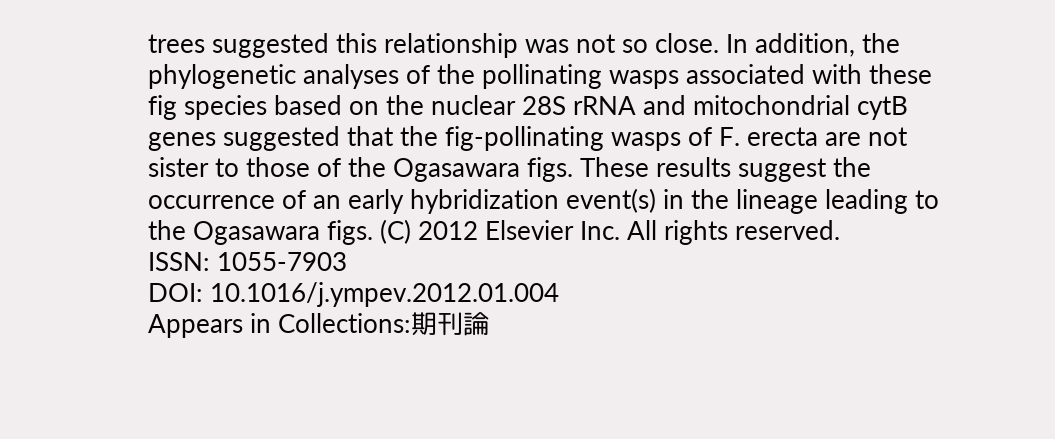trees suggested this relationship was not so close. In addition, the phylogenetic analyses of the pollinating wasps associated with these fig species based on the nuclear 28S rRNA and mitochondrial cytB genes suggested that the fig-pollinating wasps of F. erecta are not sister to those of the Ogasawara figs. These results suggest the occurrence of an early hybridization event(s) in the lineage leading to the Ogasawara figs. (C) 2012 Elsevier Inc. All rights reserved.
ISSN: 1055-7903
DOI: 10.1016/j.ympev.2012.01.004
Appears in Collections:期刊論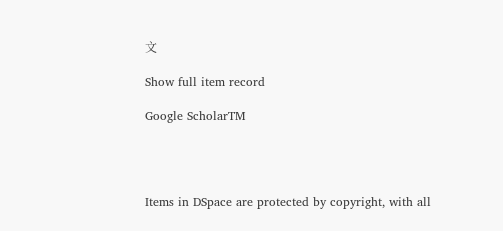文

Show full item record

Google ScholarTM




Items in DSpace are protected by copyright, with all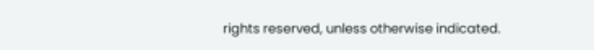rights reserved, unless otherwise indicated.